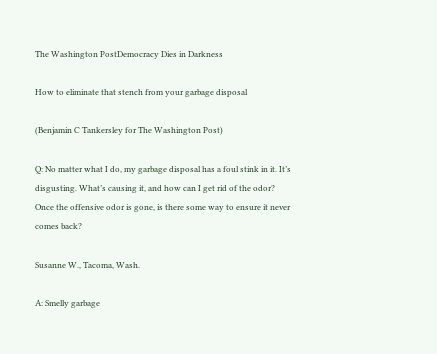The Washington PostDemocracy Dies in Darkness

How to eliminate that stench from your garbage disposal

(Benjamin C Tankersley for The Washington Post)

Q: No matter what I do, my garbage disposal has a foul stink in it. It’s disgusting. What’s causing it, and how can I get rid of the odor? Once the offensive odor is gone, is there some way to ensure it never comes back?

Susanne W., Tacoma, Wash.

A: Smelly garbage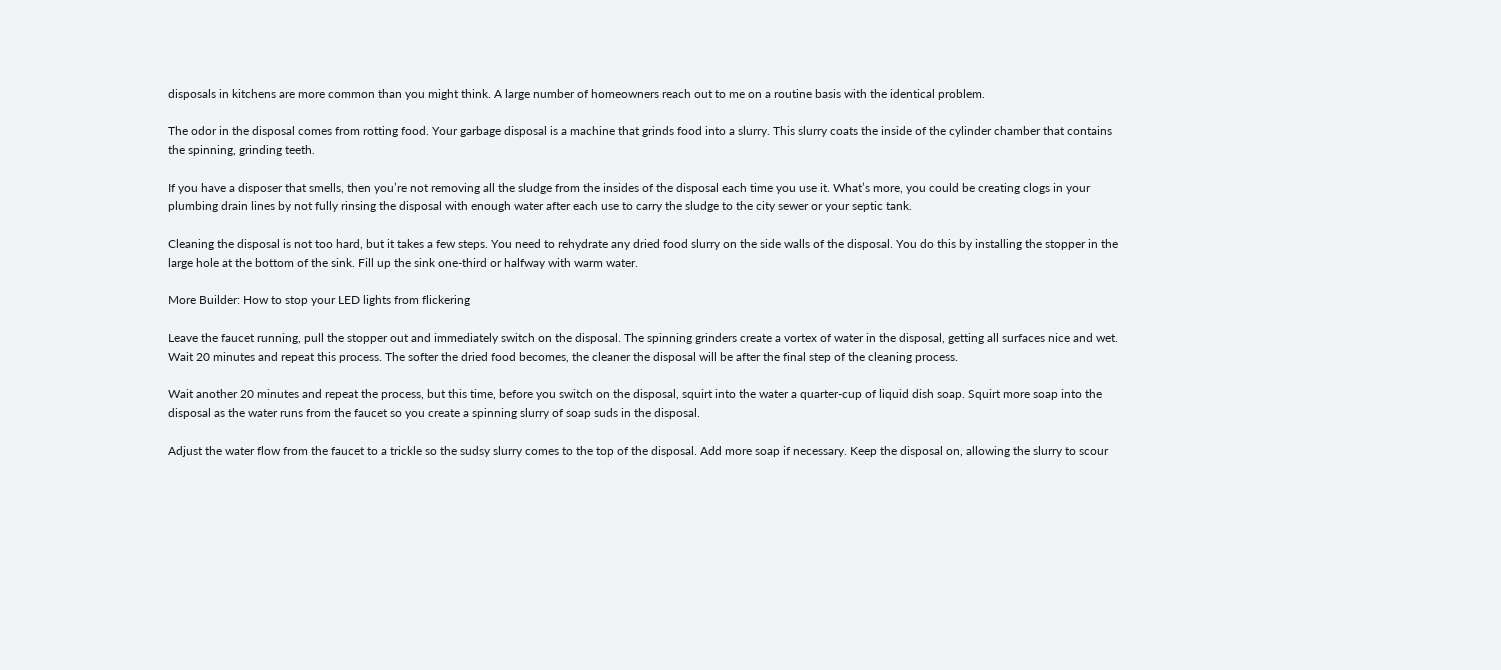disposals in kitchens are more common than you might think. A large number of homeowners reach out to me on a routine basis with the identical problem.

The odor in the disposal comes from rotting food. Your garbage disposal is a machine that grinds food into a slurry. This slurry coats the inside of the cylinder chamber that contains the spinning, grinding teeth.

If you have a disposer that smells, then you’re not removing all the sludge from the insides of the disposal each time you use it. What’s more, you could be creating clogs in your plumbing drain lines by not fully rinsing the disposal with enough water after each use to carry the sludge to the city sewer or your septic tank.

Cleaning the disposal is not too hard, but it takes a few steps. You need to rehydrate any dried food slurry on the side walls of the disposal. You do this by installing the stopper in the large hole at the bottom of the sink. Fill up the sink one-third or halfway with warm water.

More Builder: How to stop your LED lights from flickering

Leave the faucet running, pull the stopper out and immediately switch on the disposal. The spinning grinders create a vortex of water in the disposal, getting all surfaces nice and wet. Wait 20 minutes and repeat this process. The softer the dried food becomes, the cleaner the disposal will be after the final step of the cleaning process.

Wait another 20 minutes and repeat the process, but this time, before you switch on the disposal, squirt into the water a quarter-cup of liquid dish soap. Squirt more soap into the disposal as the water runs from the faucet so you create a spinning slurry of soap suds in the disposal.

Adjust the water flow from the faucet to a trickle so the sudsy slurry comes to the top of the disposal. Add more soap if necessary. Keep the disposal on, allowing the slurry to scour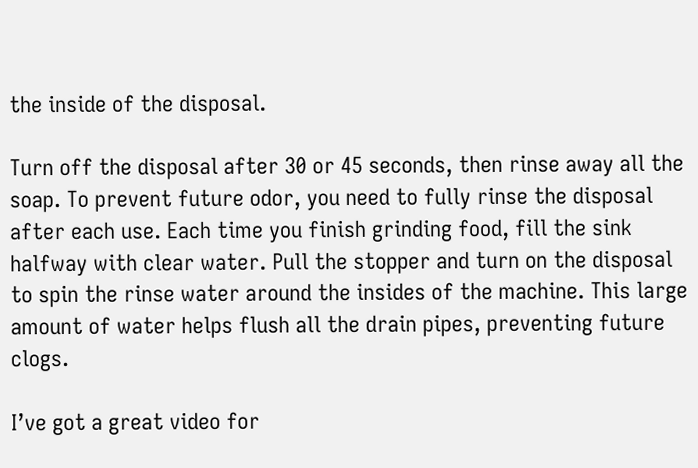the inside of the disposal.

Turn off the disposal after 30 or 45 seconds, then rinse away all the soap. To prevent future odor, you need to fully rinse the disposal after each use. Each time you finish grinding food, fill the sink halfway with clear water. Pull the stopper and turn on the disposal to spin the rinse water around the insides of the machine. This large amount of water helps flush all the drain pipes, preventing future clogs.

I’ve got a great video for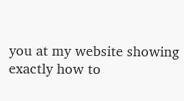you at my website showing exactly how to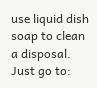use liquid dish soap to clean a disposal. Just go to: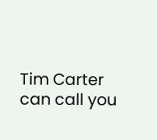Tim Carter can call you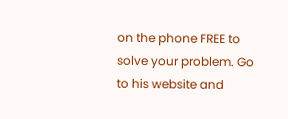on the phone FREE to solve your problem. Go to his website and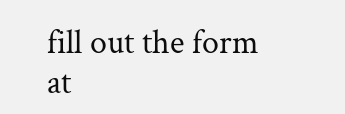fill out the form at